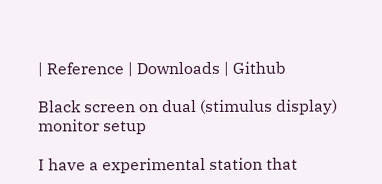| Reference | Downloads | Github

Black screen on dual (stimulus display) monitor setup

I have a experimental station that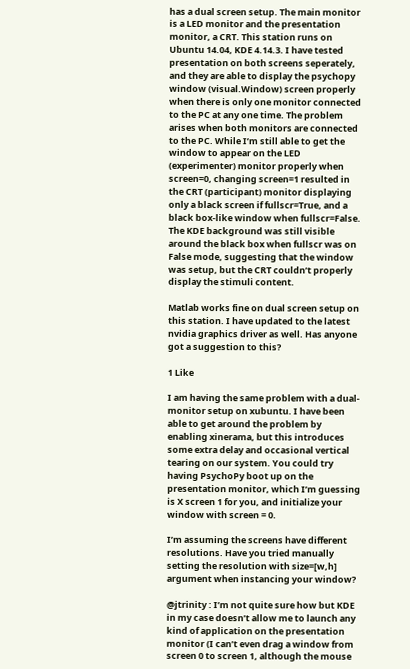has a dual screen setup. The main monitor is a LED monitor and the presentation monitor, a CRT. This station runs on Ubuntu 14.04, KDE 4.14.3. I have tested presentation on both screens seperately, and they are able to display the psychopy window (visual.Window) screen properly when there is only one monitor connected to the PC at any one time. The problem arises when both monitors are connected to the PC. While I’m still able to get the window to appear on the LED (experimenter) monitor properly when screen=0, changing screen=1 resulted in the CRT (participant) monitor displaying only a black screen if fullscr=True, and a black box-like window when fullscr=False. The KDE background was still visible around the black box when fullscr was on False mode, suggesting that the window was setup, but the CRT couldn’t properly display the stimuli content.

Matlab works fine on dual screen setup on this station. I have updated to the latest nvidia graphics driver as well. Has anyone got a suggestion to this?

1 Like

I am having the same problem with a dual-monitor setup on xubuntu. I have been able to get around the problem by enabling xinerama, but this introduces some extra delay and occasional vertical tearing on our system. You could try having PsychoPy boot up on the presentation monitor, which I’m guessing is X screen 1 for you, and initialize your window with screen = 0.

I’m assuming the screens have different resolutions. Have you tried manually setting the resolution with size=[w,h] argument when instancing your window?

@jtrinity : I’m not quite sure how but KDE in my case doesn’t allow me to launch any kind of application on the presentation monitor (I can’t even drag a window from screen 0 to screen 1, although the mouse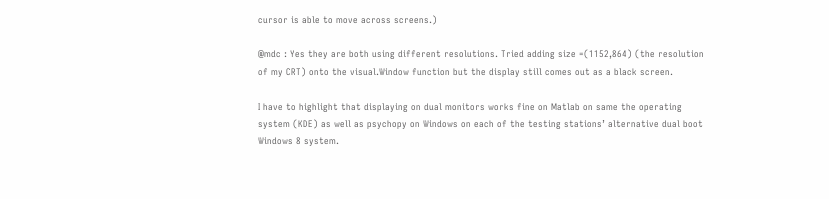cursor is able to move across screens.)

@mdc : Yes they are both using different resolutions. Tried adding size =(1152,864) (the resolution of my CRT) onto the visual.Window function but the display still comes out as a black screen.

I have to highlight that displaying on dual monitors works fine on Matlab on same the operating system (KDE) as well as psychopy on Windows on each of the testing stations’ alternative dual boot Windows 8 system.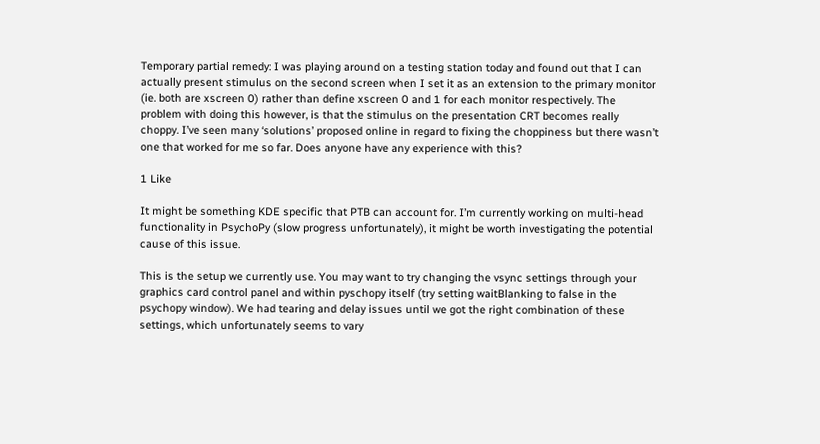Temporary partial remedy: I was playing around on a testing station today and found out that I can actually present stimulus on the second screen when I set it as an extension to the primary monitor (ie. both are xscreen 0) rather than define xscreen 0 and 1 for each monitor respectively. The problem with doing this however, is that the stimulus on the presentation CRT becomes really choppy. I’ve seen many ‘solutions’ proposed online in regard to fixing the choppiness but there wasn’t one that worked for me so far. Does anyone have any experience with this?

1 Like

It might be something KDE specific that PTB can account for. I’m currently working on multi-head functionality in PsychoPy (slow progress unfortunately), it might be worth investigating the potential cause of this issue.

This is the setup we currently use. You may want to try changing the vsync settings through your graphics card control panel and within pyschopy itself (try setting waitBlanking to false in the psychopy window). We had tearing and delay issues until we got the right combination of these settings, which unfortunately seems to vary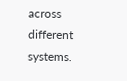across different systems.